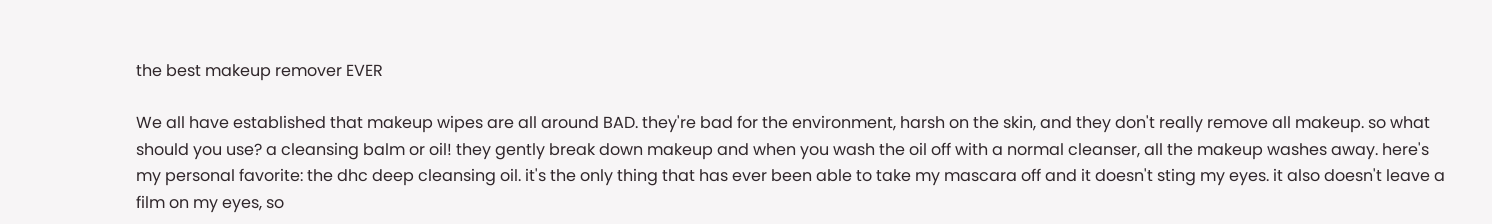the best makeup remover EVER

We all have established that makeup wipes are all around BAD. they're bad for the environment, harsh on the skin, and they don't really remove all makeup. so what should you use? a cleansing balm or oil! they gently break down makeup and when you wash the oil off with a normal cleanser, all the makeup washes away. here's my personal favorite: the dhc deep cleansing oil. it's the only thing that has ever been able to take my mascara off and it doesn't sting my eyes. it also doesn't leave a film on my eyes, so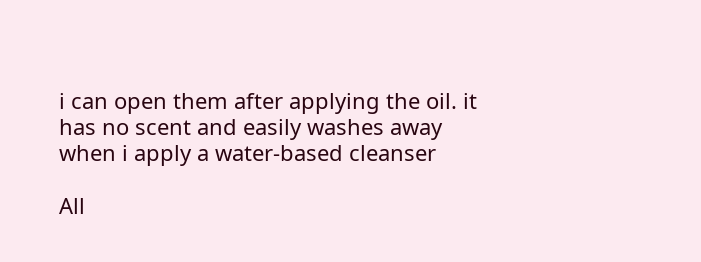i can open them after applying the oil. it has no scent and easily washes away when i apply a water-based cleanser

All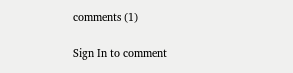comments (1)

Sign In to comment